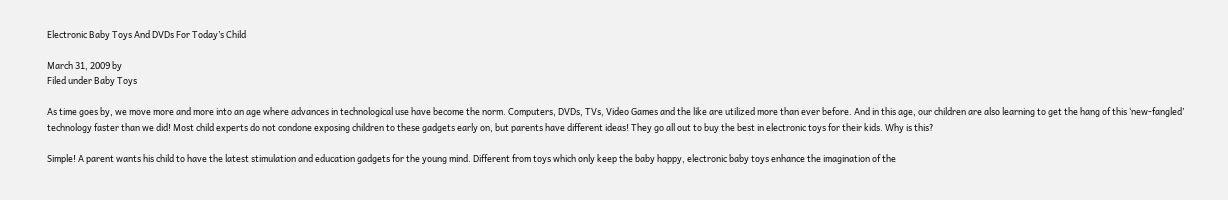Electronic Baby Toys And DVDs For Today’s Child

March 31, 2009 by
Filed under Baby Toys

As time goes by, we move more and more into an age where advances in technological use have become the norm. Computers, DVDs, TVs, Video Games and the like are utilized more than ever before. And in this age, our children are also learning to get the hang of this ‘new-fangled’ technology faster than we did! Most child experts do not condone exposing children to these gadgets early on, but parents have different ideas! They go all out to buy the best in electronic toys for their kids. Why is this?

Simple! A parent wants his child to have the latest stimulation and education gadgets for the young mind. Different from toys which only keep the baby happy, electronic baby toys enhance the imagination of the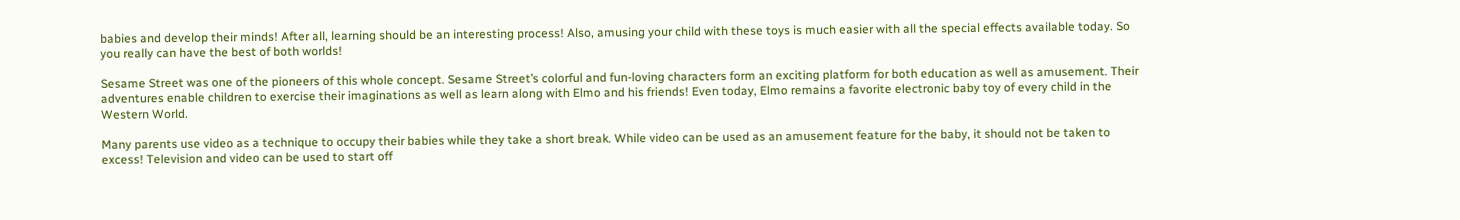babies and develop their minds! After all, learning should be an interesting process! Also, amusing your child with these toys is much easier with all the special effects available today. So you really can have the best of both worlds!

Sesame Street was one of the pioneers of this whole concept. Sesame Street’s colorful and fun-loving characters form an exciting platform for both education as well as amusement. Their adventures enable children to exercise their imaginations as well as learn along with Elmo and his friends! Even today, Elmo remains a favorite electronic baby toy of every child in the Western World.

Many parents use video as a technique to occupy their babies while they take a short break. While video can be used as an amusement feature for the baby, it should not be taken to excess! Television and video can be used to start off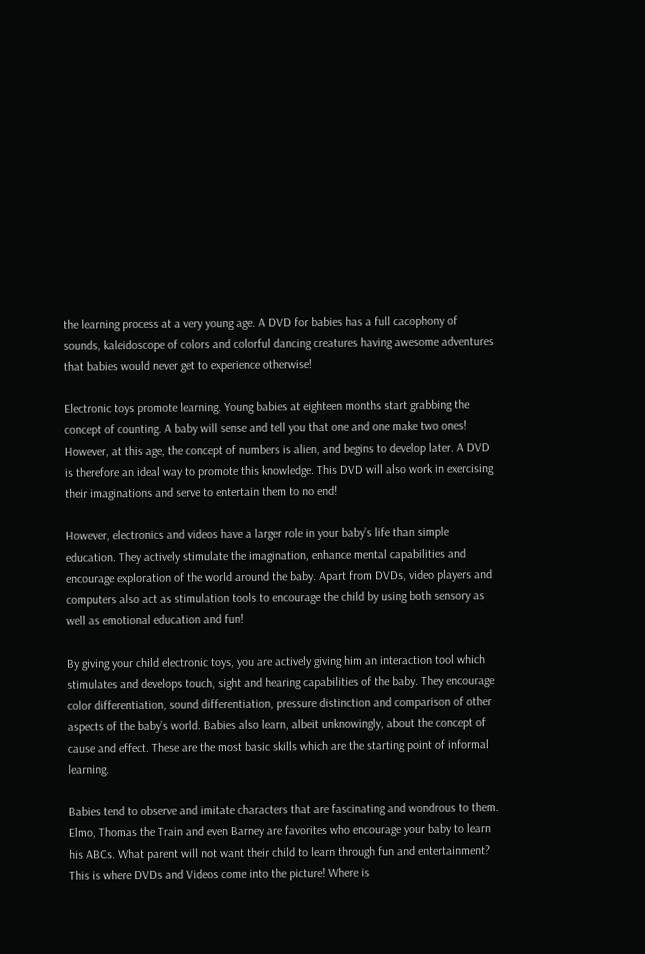the learning process at a very young age. A DVD for babies has a full cacophony of sounds, kaleidoscope of colors and colorful dancing creatures having awesome adventures that babies would never get to experience otherwise!

Electronic toys promote learning. Young babies at eighteen months start grabbing the concept of counting. A baby will sense and tell you that one and one make two ones! However, at this age, the concept of numbers is alien, and begins to develop later. A DVD is therefore an ideal way to promote this knowledge. This DVD will also work in exercising their imaginations and serve to entertain them to no end!

However, electronics and videos have a larger role in your baby’s life than simple education. They actively stimulate the imagination, enhance mental capabilities and encourage exploration of the world around the baby. Apart from DVDs, video players and computers also act as stimulation tools to encourage the child by using both sensory as well as emotional education and fun!

By giving your child electronic toys, you are actively giving him an interaction tool which stimulates and develops touch, sight and hearing capabilities of the baby. They encourage color differentiation, sound differentiation, pressure distinction and comparison of other aspects of the baby’s world. Babies also learn, albeit unknowingly, about the concept of cause and effect. These are the most basic skills which are the starting point of informal learning.

Babies tend to observe and imitate characters that are fascinating and wondrous to them. Elmo, Thomas the Train and even Barney are favorites who encourage your baby to learn his ABCs. What parent will not want their child to learn through fun and entertainment? This is where DVDs and Videos come into the picture! Where is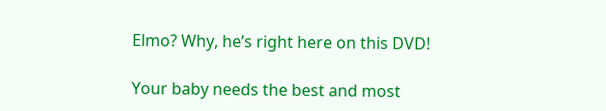Elmo? Why, he’s right here on this DVD!

Your baby needs the best and most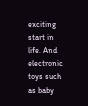exciting start in life. And electronic toys such as baby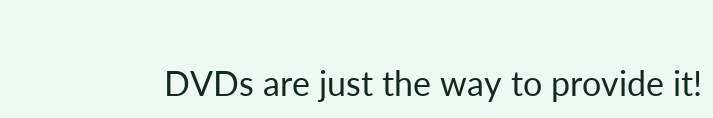DVDs are just the way to provide it!